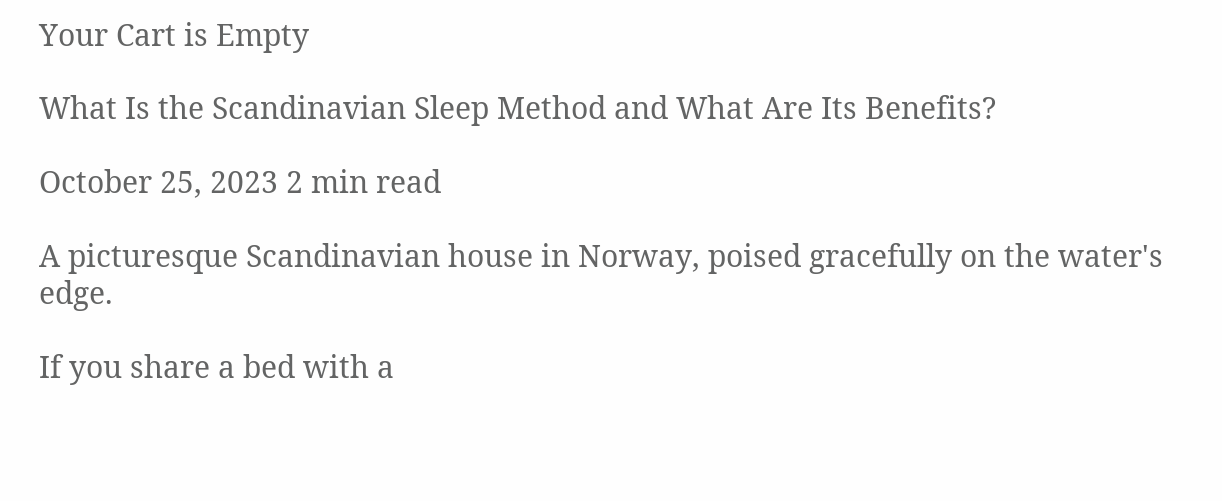Your Cart is Empty

What Is the Scandinavian Sleep Method and What Are Its Benefits?

October 25, 2023 2 min read

A picturesque Scandinavian house in Norway, poised gracefully on the water's edge.

If you share a bed with a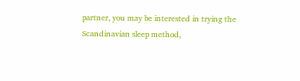partner, you may be interested in trying the Scandinavian sleep method,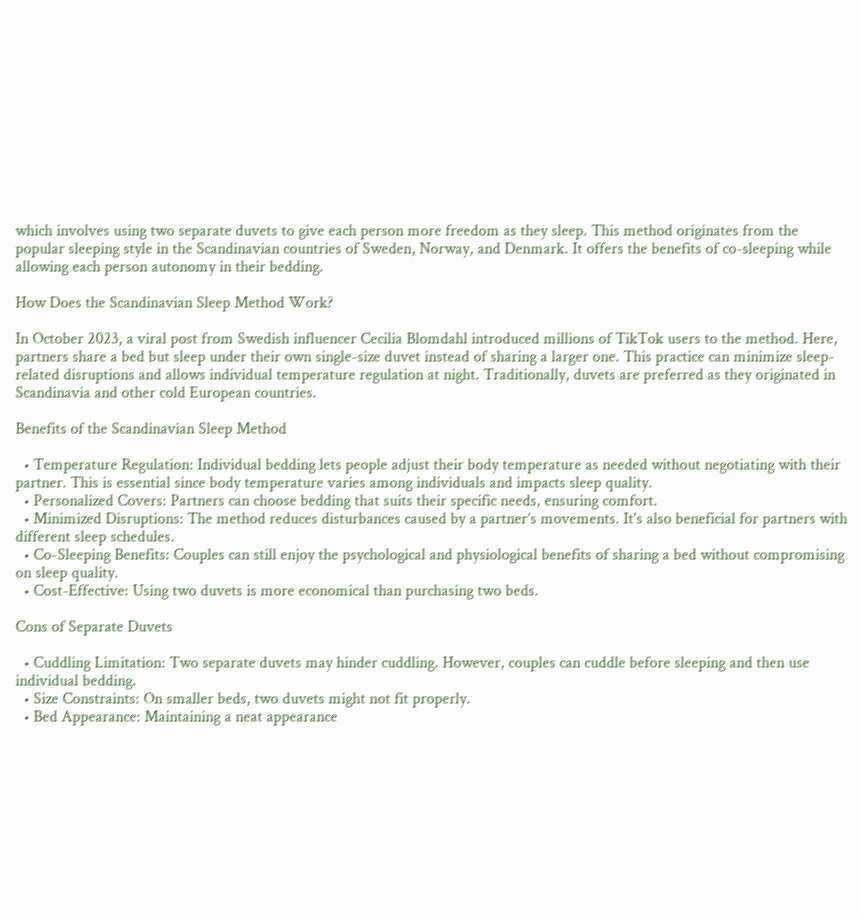which involves using two separate duvets to give each person more freedom as they sleep. This method originates from the popular sleeping style in the Scandinavian countries of Sweden, Norway, and Denmark. It offers the benefits of co-sleeping while allowing each person autonomy in their bedding.

How Does the Scandinavian Sleep Method Work?

In October 2023, a viral post from Swedish influencer Cecilia Blomdahl introduced millions of TikTok users to the method. Here, partners share a bed but sleep under their own single-size duvet instead of sharing a larger one. This practice can minimize sleep-related disruptions and allows individual temperature regulation at night. Traditionally, duvets are preferred as they originated in Scandinavia and other cold European countries.

Benefits of the Scandinavian Sleep Method

  • Temperature Regulation: Individual bedding lets people adjust their body temperature as needed without negotiating with their partner. This is essential since body temperature varies among individuals and impacts sleep quality.
  • Personalized Covers: Partners can choose bedding that suits their specific needs, ensuring comfort.
  • Minimized Disruptions: The method reduces disturbances caused by a partner’s movements. It's also beneficial for partners with different sleep schedules.
  • Co-Sleeping Benefits: Couples can still enjoy the psychological and physiological benefits of sharing a bed without compromising on sleep quality.
  • Cost-Effective: Using two duvets is more economical than purchasing two beds.

Cons of Separate Duvets

  • Cuddling Limitation: Two separate duvets may hinder cuddling. However, couples can cuddle before sleeping and then use individual bedding.
  • Size Constraints: On smaller beds, two duvets might not fit properly.
  • Bed Appearance: Maintaining a neat appearance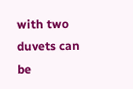with two duvets can be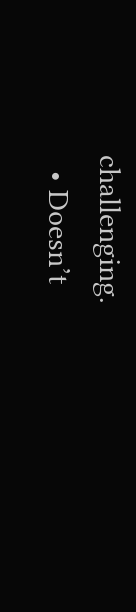challenging.
  • Doesn’t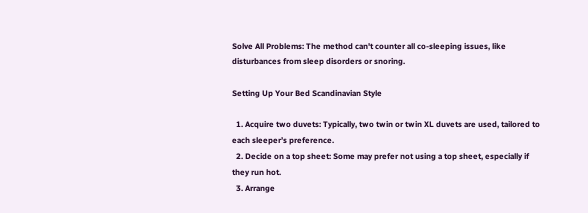Solve All Problems: The method can't counter all co-sleeping issues, like disturbances from sleep disorders or snoring.

Setting Up Your Bed Scandinavian Style

  1. Acquire two duvets: Typically, two twin or twin XL duvets are used, tailored to each sleeper’s preference.
  2. Decide on a top sheet: Some may prefer not using a top sheet, especially if they run hot.
  3. Arrange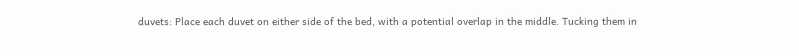duvets: Place each duvet on either side of the bed, with a potential overlap in the middle. Tucking them in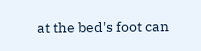at the bed's foot can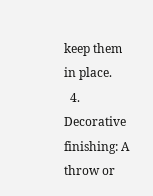keep them in place.
  4. Decorative finishing: A throw or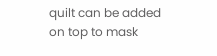quilt can be added on top to mask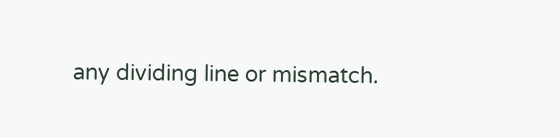any dividing line or mismatch.